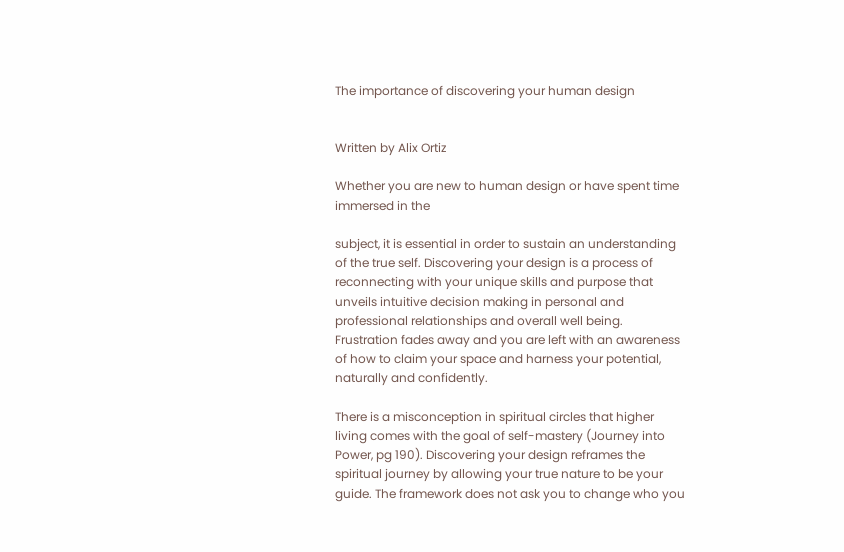The importance of discovering your human design


Written by Alix Ortiz

Whether you are new to human design or have spent time immersed in the

subject, it is essential in order to sustain an understanding of the true self. Discovering your design is a process of reconnecting with your unique skills and purpose that unveils intuitive decision making in personal and professional relationships and overall well being. Frustration fades away and you are left with an awareness of how to claim your space and harness your potential, naturally and confidently.

There is a misconception in spiritual circles that higher living comes with the goal of self-mastery (Journey into Power, pg 190). Discovering your design reframes the spiritual journey by allowing your true nature to be your guide. The framework does not ask you to change who you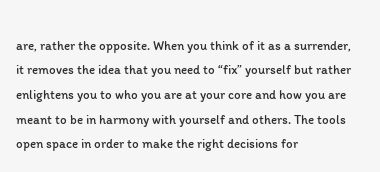are, rather the opposite. When you think of it as a surrender, it removes the idea that you need to “fix” yourself but rather enlightens you to who you are at your core and how you are meant to be in harmony with yourself and others. The tools open space in order to make the right decisions for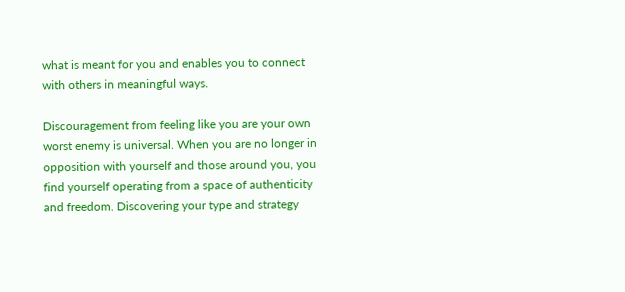what is meant for you and enables you to connect with others in meaningful ways.

Discouragement from feeling like you are your own worst enemy is universal. When you are no longer in opposition with yourself and those around you, you find yourself operating from a space of authenticity and freedom. Discovering your type and strategy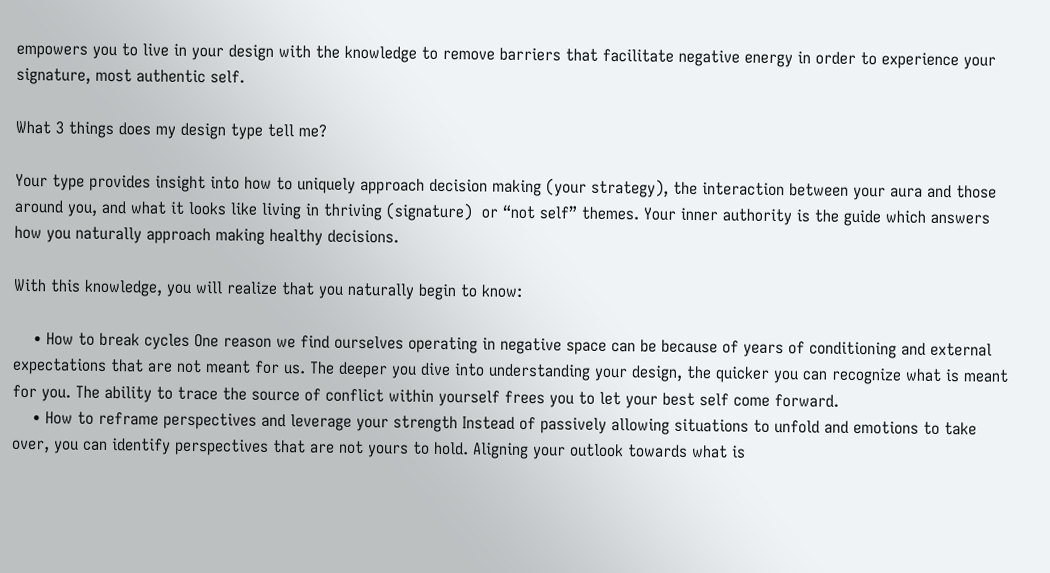empowers you to live in your design with the knowledge to remove barriers that facilitate negative energy in order to experience your signature, most authentic self.

What 3 things does my design type tell me?

Your type provides insight into how to uniquely approach decision making (your strategy), the interaction between your aura and those around you, and what it looks like living in thriving (signature)  or “not self” themes. Your inner authority is the guide which answers how you naturally approach making healthy decisions.

With this knowledge, you will realize that you naturally begin to know:

    • How to break cycles One reason we find ourselves operating in negative space can be because of years of conditioning and external expectations that are not meant for us. The deeper you dive into understanding your design, the quicker you can recognize what is meant for you. The ability to trace the source of conflict within yourself frees you to let your best self come forward.
    • How to reframe perspectives and leverage your strength Instead of passively allowing situations to unfold and emotions to take over, you can identify perspectives that are not yours to hold. Aligning your outlook towards what is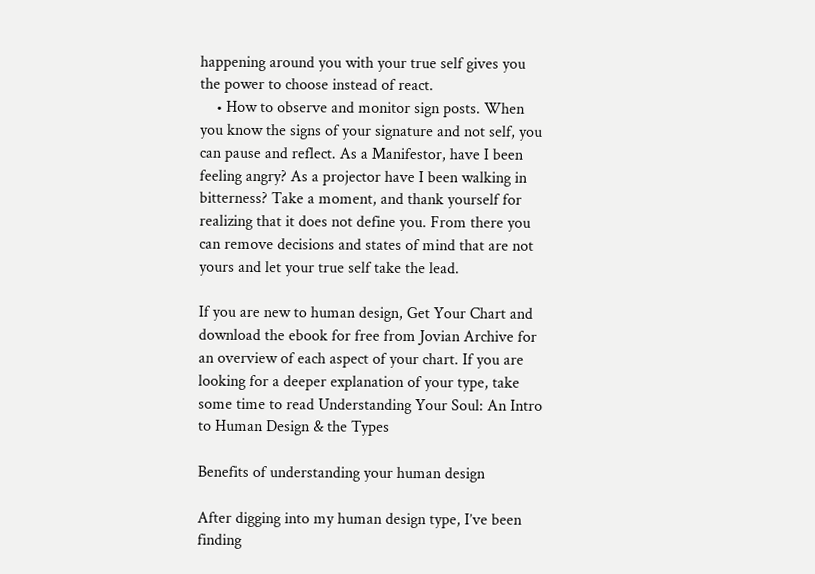happening around you with your true self gives you the power to choose instead of react.
    • How to observe and monitor sign posts. When you know the signs of your signature and not self, you can pause and reflect. As a Manifestor, have I been feeling angry? As a projector have I been walking in bitterness? Take a moment, and thank yourself for realizing that it does not define you. From there you can remove decisions and states of mind that are not yours and let your true self take the lead.

If you are new to human design, Get Your Chart and download the ebook for free from Jovian Archive for an overview of each aspect of your chart. If you are looking for a deeper explanation of your type, take some time to read Understanding Your Soul: An Intro to Human Design & the Types

Benefits of understanding your human design

After digging into my human design type, I’ve been finding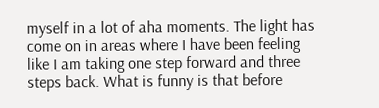myself in a lot of aha moments. The light has come on in areas where I have been feeling like I am taking one step forward and three steps back. What is funny is that before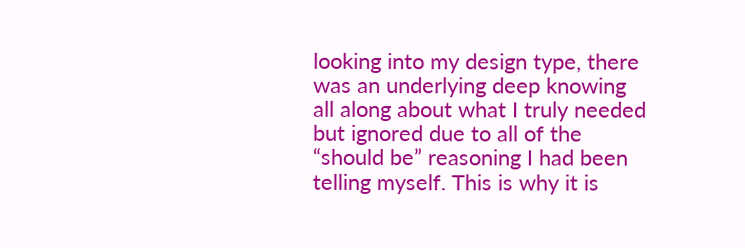looking into my design type, there was an underlying deep knowing all along about what I truly needed but ignored due to all of the “should be” reasoning I had been telling myself. This is why it is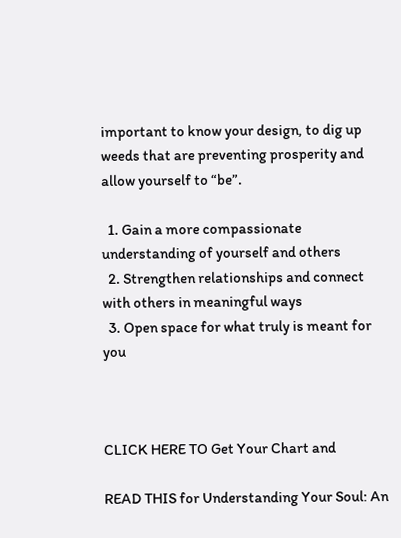important to know your design, to dig up weeds that are preventing prosperity and allow yourself to “be”.

  1. Gain a more compassionate understanding of yourself and others
  2. Strengthen relationships and connect with others in meaningful ways
  3. Open space for what truly is meant for you



CLICK HERE TO Get Your Chart and

READ THIS for Understanding Your Soul: An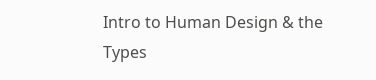Intro to Human Design & the Types